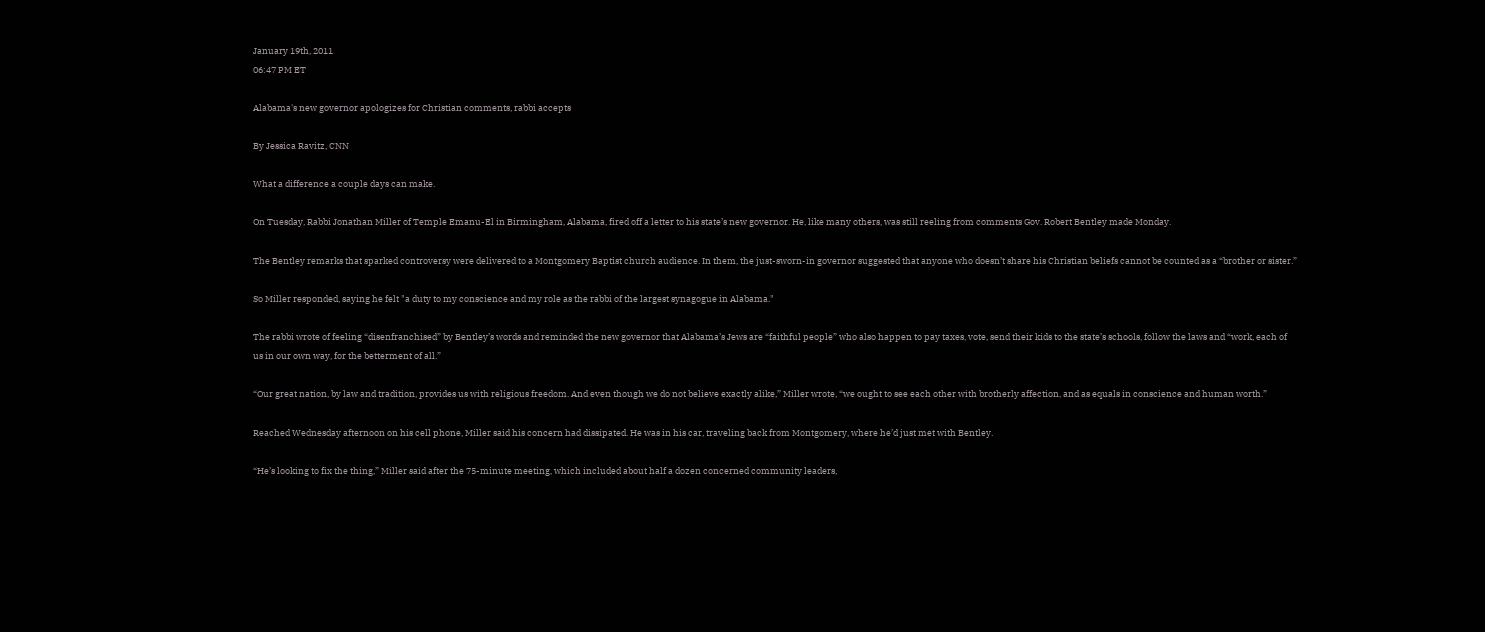January 19th, 2011
06:47 PM ET

Alabama's new governor apologizes for Christian comments, rabbi accepts

By Jessica Ravitz, CNN

What a difference a couple days can make.

On Tuesday, Rabbi Jonathan Miller of Temple Emanu-El in Birmingham, Alabama, fired off a letter to his state’s new governor. He, like many others, was still reeling from comments Gov. Robert Bentley made Monday.

The Bentley remarks that sparked controversy were delivered to a Montgomery Baptist church audience. In them, the just-sworn-in governor suggested that anyone who doesn’t share his Christian beliefs cannot be counted as a “brother or sister.”

So Miller responded, saying he felt "a duty to my conscience and my role as the rabbi of the largest synagogue in Alabama."

The rabbi wrote of feeling “disenfranchised” by Bentley’s words and reminded the new governor that Alabama’s Jews are “faithful people” who also happen to pay taxes, vote, send their kids to the state’s schools, follow the laws and “work, each of us in our own way, for the betterment of all.”

“Our great nation, by law and tradition, provides us with religious freedom. And even though we do not believe exactly alike,” Miller wrote, “we ought to see each other with brotherly affection, and as equals in conscience and human worth.”

Reached Wednesday afternoon on his cell phone, Miller said his concern had dissipated. He was in his car, traveling back from Montgomery, where he’d just met with Bentley.

“He’s looking to fix the thing,” Miller said after the 75-minute meeting, which included about half a dozen concerned community leaders,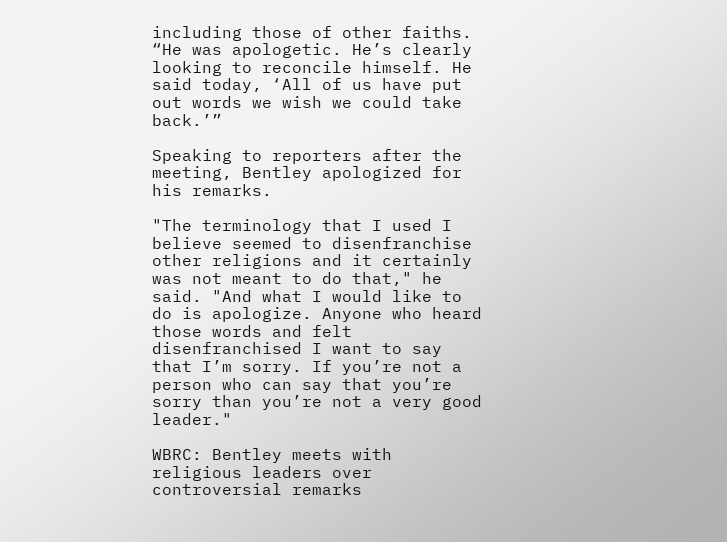including those of other faiths. “He was apologetic. He’s clearly looking to reconcile himself. He said today, ‘All of us have put out words we wish we could take back.’”

Speaking to reporters after the meeting, Bentley apologized for his remarks.

"The terminology that I used I believe seemed to disenfranchise other religions and it certainly was not meant to do that," he said. "And what I would like to do is apologize. Anyone who heard those words and felt disenfranchised I want to say that I’m sorry. If you’re not a person who can say that you’re sorry than you’re not a very good leader."

WBRC: Bentley meets with religious leaders over controversial remarks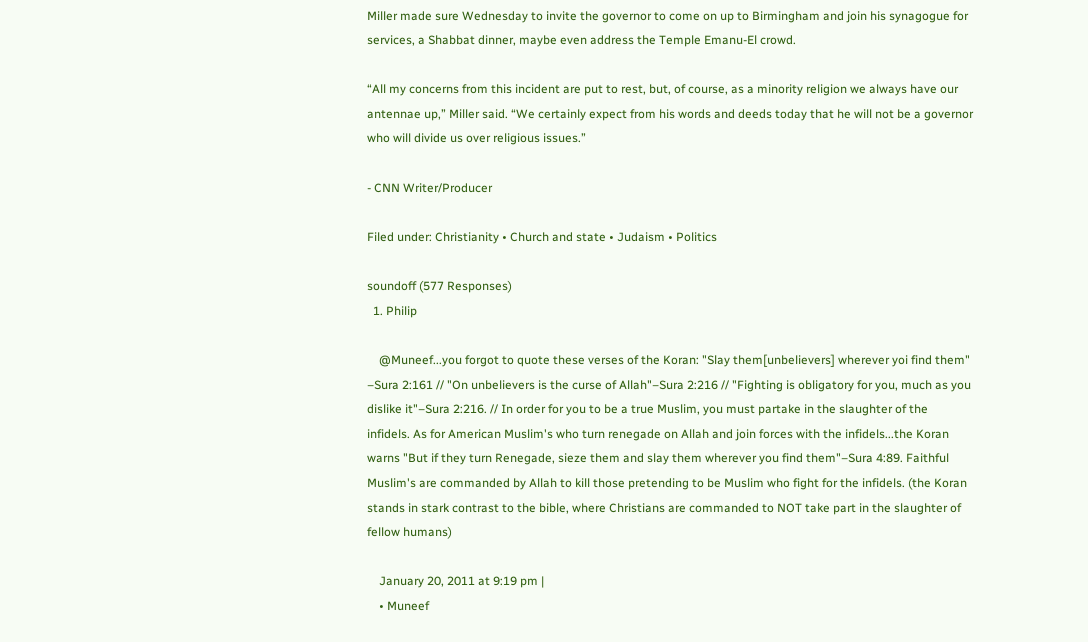Miller made sure Wednesday to invite the governor to come on up to Birmingham and join his synagogue for services, a Shabbat dinner, maybe even address the Temple Emanu-El crowd.

“All my concerns from this incident are put to rest, but, of course, as a minority religion we always have our antennae up,” Miller said. “We certainly expect from his words and deeds today that he will not be a governor who will divide us over religious issues.”

- CNN Writer/Producer

Filed under: Christianity • Church and state • Judaism • Politics

soundoff (577 Responses)
  1. Philip

    @Muneef...you forgot to quote these verses of the Koran: "Slay them[unbelievers] wherever yoi find them" –Sura 2:161 // "On unbelievers is the curse of Allah"–Sura 2:216 // "Fighting is obligatory for you, much as you dislike it"–Sura 2:216. // In order for you to be a true Muslim, you must partake in the slaughter of the infidels. As for American Muslim's who turn renegade on Allah and join forces with the infidels...the Koran warns "But if they turn Renegade, sieze them and slay them wherever you find them"–Sura 4:89. Faithful Muslim's are commanded by Allah to kill those pretending to be Muslim who fight for the infidels. (the Koran stands in stark contrast to the bible, where Christians are commanded to NOT take part in the slaughter of fellow humans)

    January 20, 2011 at 9:19 pm |
    • Muneef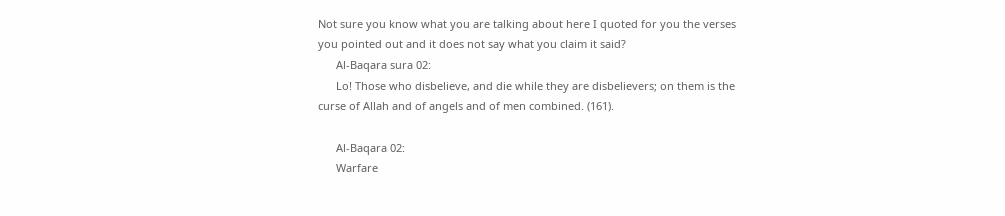Not sure you know what you are talking about here I quoted for you the verses you pointed out and it does not say what you claim it said?
      Al-Baqara sura 02:
      Lo! Those who disbelieve, and die while they are disbelievers; on them is the curse of Allah and of angels and of men combined. (161).

      Al-Baqara 02:
      Warfare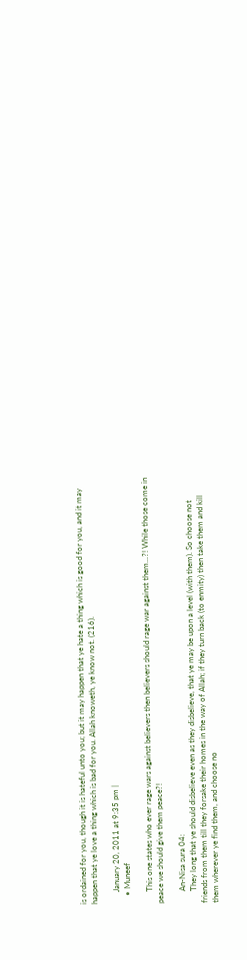is ordained for you, though it is hateful unto you; but it may happen that ye hate a thing which is good for you, and it may happen that ye love a thing which is bad for you. Allah knoweth, ye know not. (216).

      January 20, 2011 at 9:35 pm |
    • Muneef

      This one states who ever rage wars against believers then believers should rage war against them...?! While those come in peace we should give them peace?!

      An-Nisa sura 04:
      They long that ye should disbelieve even as they disbelieve, that ye may be upon a level (with them). So choose not friends from them till they forsake their homes in the way of Allah; if they turn back (to enmity) then take them and kill them wherever ye find them, and choose no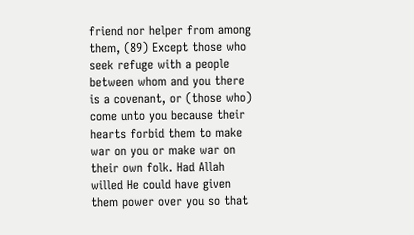friend nor helper from among them, (89) Except those who seek refuge with a people between whom and you there is a covenant, or (those who) come unto you because their hearts forbid them to make war on you or make war on their own folk. Had Allah willed He could have given them power over you so that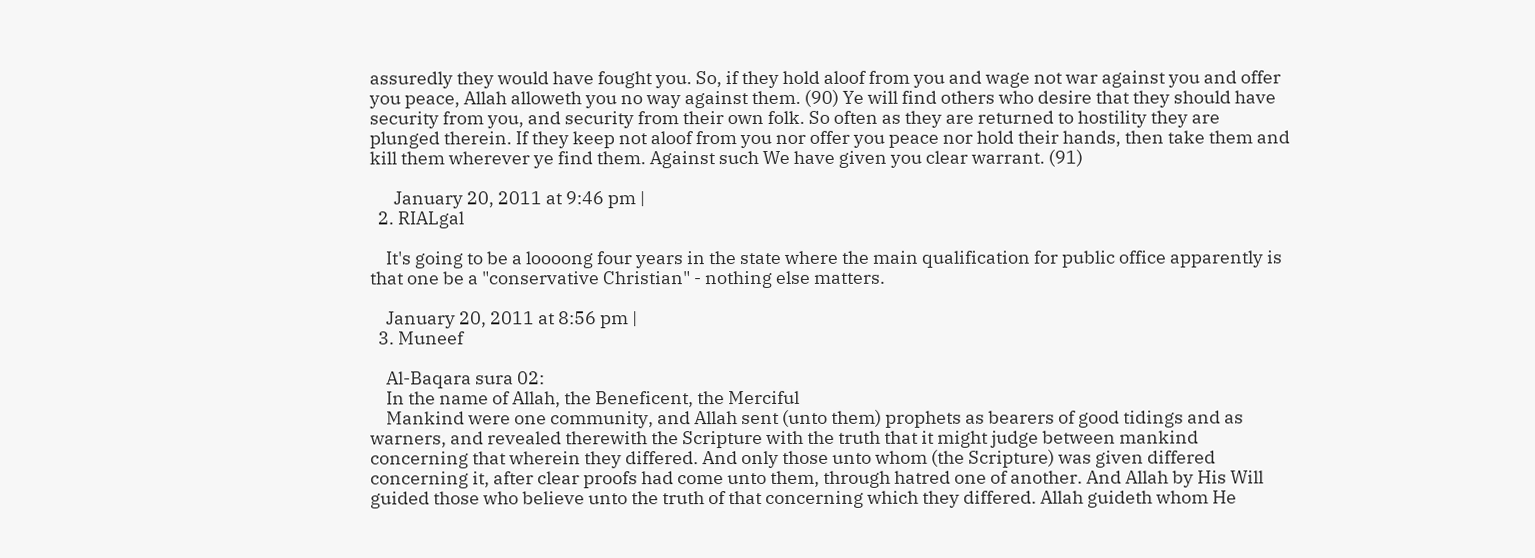assuredly they would have fought you. So, if they hold aloof from you and wage not war against you and offer you peace, Allah alloweth you no way against them. (90) Ye will find others who desire that they should have security from you, and security from their own folk. So often as they are returned to hostility they are plunged therein. If they keep not aloof from you nor offer you peace nor hold their hands, then take them and kill them wherever ye find them. Against such We have given you clear warrant. (91)

      January 20, 2011 at 9:46 pm |
  2. RIALgal

    It's going to be a loooong four years in the state where the main qualification for public office apparently is that one be a "conservative Christian" - nothing else matters.

    January 20, 2011 at 8:56 pm |
  3. Muneef

    Al-Baqara sura 02:
    In the name of Allah, the Beneficent, the Merciful
    Mankind were one community, and Allah sent (unto them) prophets as bearers of good tidings and as warners, and revealed therewith the Scripture with the truth that it might judge between mankind concerning that wherein they differed. And only those unto whom (the Scripture) was given differed concerning it, after clear proofs had come unto them, through hatred one of another. And Allah by His Will guided those who believe unto the truth of that concerning which they differed. Allah guideth whom He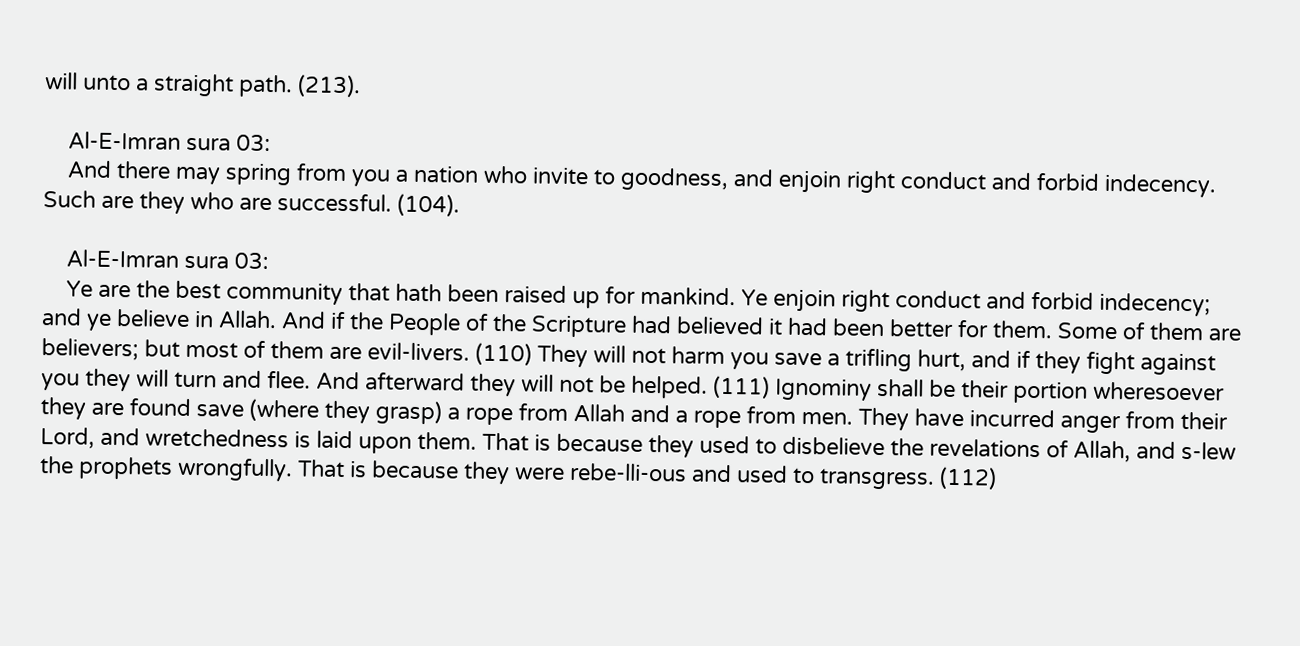will unto a straight path. (213).

    Al-E-Imran sura 03:
    And there may spring from you a nation who invite to goodness, and enjoin right conduct and forbid indecency. Such are they who are successful. (104).

    Al-E-Imran sura 03:
    Ye are the best community that hath been raised up for mankind. Ye enjoin right conduct and forbid indecency; and ye believe in Allah. And if the People of the Scripture had believed it had been better for them. Some of them are believers; but most of them are evil-livers. (110) They will not harm you save a trifling hurt, and if they fight against you they will turn and flee. And afterward they will not be helped. (111) Ignominy shall be their portion wheresoever they are found save (where they grasp) a rope from Allah and a rope from men. They have incurred anger from their Lord, and wretchedness is laid upon them. That is because they used to disbelieve the revelations of Allah, and s-lew the prophets wrongfully. That is because they were rebe-lli-ous and used to transgress. (112)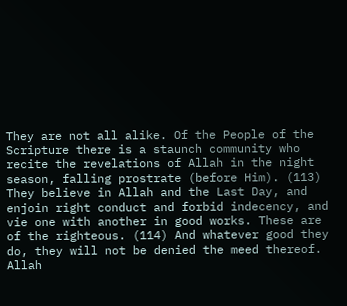They are not all alike. Of the People of the Scripture there is a staunch community who recite the revelations of Allah in the night season, falling prostrate (before Him). (113) They believe in Allah and the Last Day, and enjoin right conduct and forbid indecency, and vie one with another in good works. These are of the righteous. (114) And whatever good they do, they will not be denied the meed thereof. Allah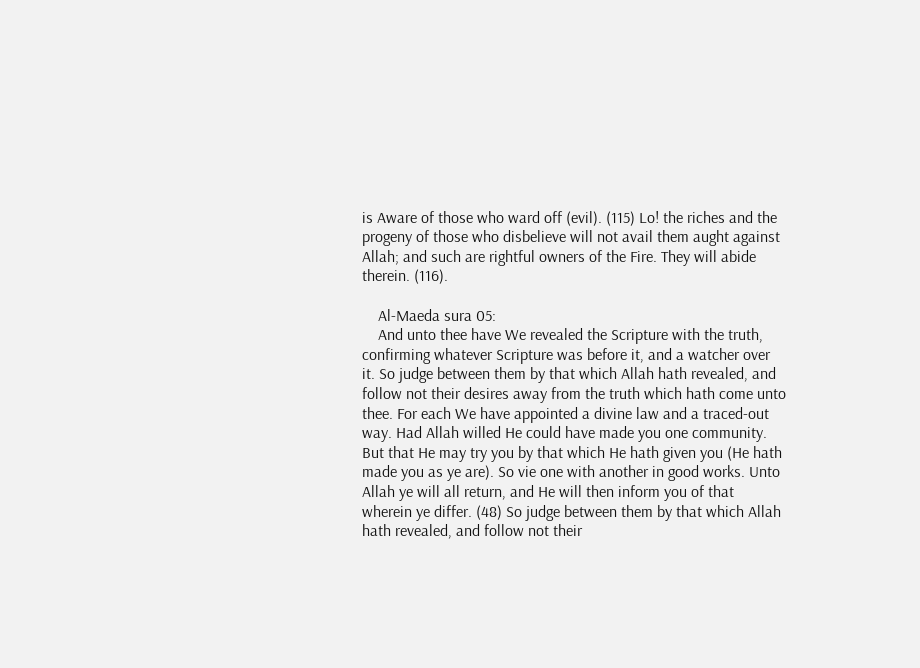is Aware of those who ward off (evil). (115) Lo! the riches and the progeny of those who disbelieve will not avail them aught against Allah; and such are rightful owners of the Fire. They will abide therein. (116).

    Al-Maeda sura 05:
    And unto thee have We revealed the Scripture with the truth, confirming whatever Scripture was before it, and a watcher over it. So judge between them by that which Allah hath revealed, and follow not their desires away from the truth which hath come unto thee. For each We have appointed a divine law and a traced-out way. Had Allah willed He could have made you one community. But that He may try you by that which He hath given you (He hath made you as ye are). So vie one with another in good works. Unto Allah ye will all return, and He will then inform you of that wherein ye differ. (48) So judge between them by that which Allah hath revealed, and follow not their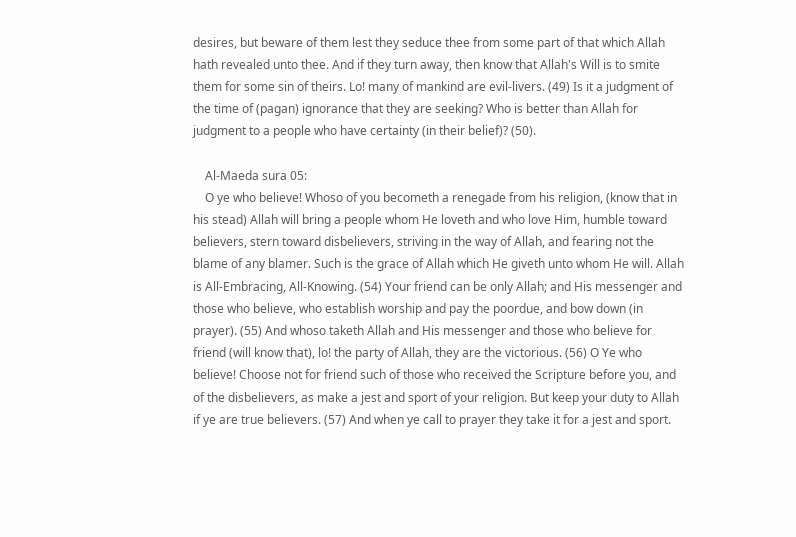desires, but beware of them lest they seduce thee from some part of that which Allah hath revealed unto thee. And if they turn away, then know that Allah's Will is to smite them for some sin of theirs. Lo! many of mankind are evil-livers. (49) Is it a judgment of the time of (pagan) ignorance that they are seeking? Who is better than Allah for judgment to a people who have certainty (in their belief)? (50).

    Al-Maeda sura 05:
    O ye who believe! Whoso of you becometh a renegade from his religion, (know that in his stead) Allah will bring a people whom He loveth and who love Him, humble toward believers, stern toward disbelievers, striving in the way of Allah, and fearing not the blame of any blamer. Such is the grace of Allah which He giveth unto whom He will. Allah is All-Embracing, All-Knowing. (54) Your friend can be only Allah; and His messenger and those who believe, who establish worship and pay the poordue, and bow down (in prayer). (55) And whoso taketh Allah and His messenger and those who believe for friend (will know that), lo! the party of Allah, they are the victorious. (56) O Ye who believe! Choose not for friend such of those who received the Scripture before you, and of the disbelievers, as make a jest and sport of your religion. But keep your duty to Allah if ye are true believers. (57) And when ye call to prayer they take it for a jest and sport.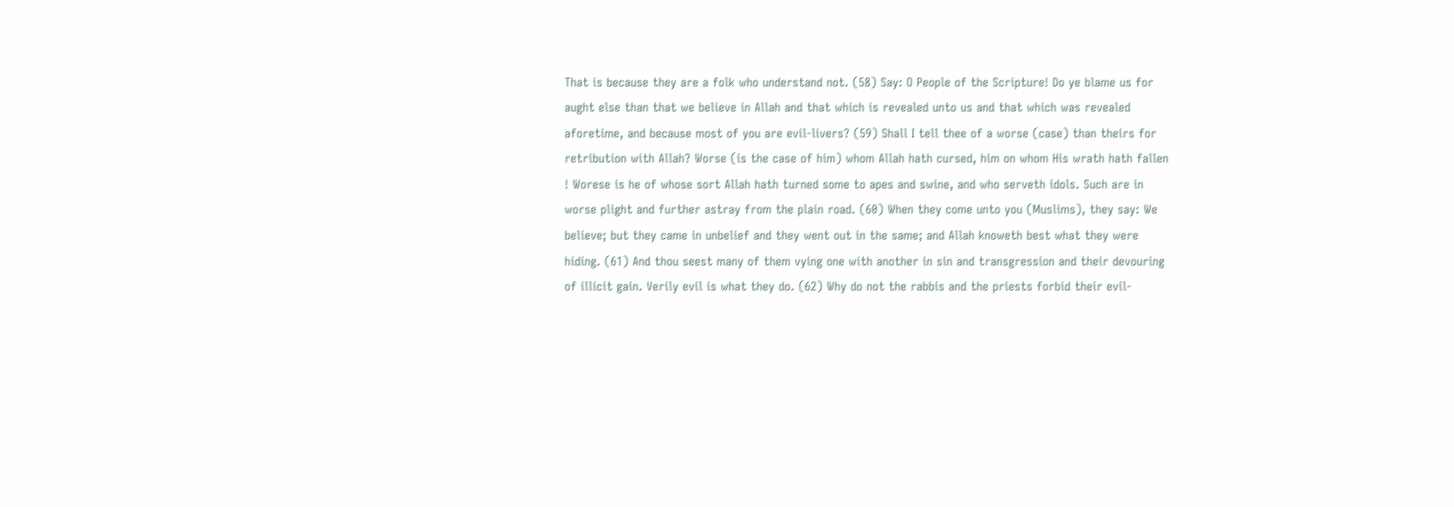That is because they are a folk who understand not. (58) Say: O People of the Scripture! Do ye blame us for aught else than that we believe in Allah and that which is revealed unto us and that which was revealed aforetime, and because most of you are evil-livers? (59) Shall I tell thee of a worse (case) than theirs for retribution with Allah? Worse (is the case of him) whom Allah hath cursed, him on whom His wrath hath fallen ! Worese is he of whose sort Allah hath turned some to apes and swine, and who serveth idols. Such are in worse plight and further astray from the plain road. (60) When they come unto you (Muslims), they say: We believe; but they came in unbelief and they went out in the same; and Allah knoweth best what they were hiding. (61) And thou seest many of them vying one with another in sin and transgression and their devouring of illicit gain. Verily evil is what they do. (62) Why do not the rabbis and the priests forbid their evil-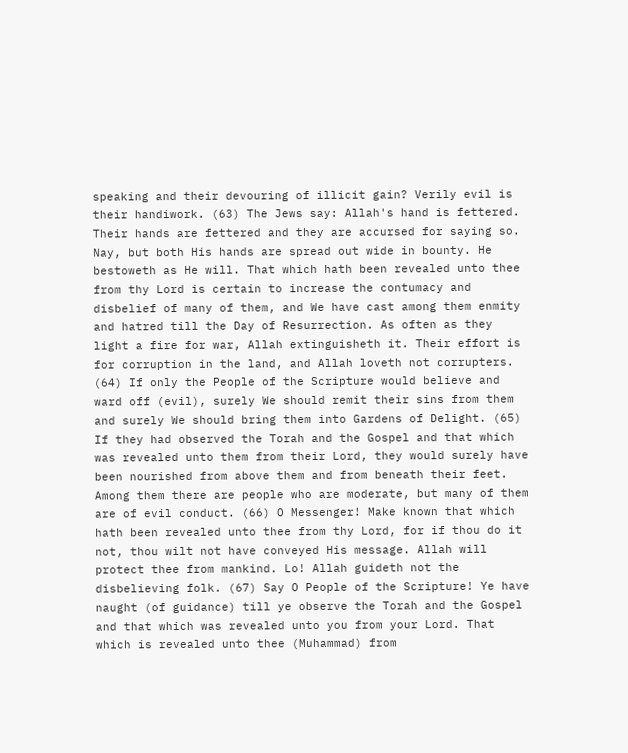speaking and their devouring of illicit gain? Verily evil is their handiwork. (63) The Jews say: Allah's hand is fettered. Their hands are fettered and they are accursed for saying so. Nay, but both His hands are spread out wide in bounty. He bestoweth as He will. That which hath been revealed unto thee from thy Lord is certain to increase the contumacy and disbelief of many of them, and We have cast among them enmity and hatred till the Day of Resurrection. As often as they light a fire for war, Allah extinguisheth it. Their effort is for corruption in the land, and Allah loveth not corrupters. (64) If only the People of the Scripture would believe and ward off (evil), surely We should remit their sins from them and surely We should bring them into Gardens of Delight. (65) If they had observed the Torah and the Gospel and that which was revealed unto them from their Lord, they would surely have been nourished from above them and from beneath their feet. Among them there are people who are moderate, but many of them are of evil conduct. (66) O Messenger! Make known that which hath been revealed unto thee from thy Lord, for if thou do it not, thou wilt not have conveyed His message. Allah will protect thee from mankind. Lo! Allah guideth not the disbelieving folk. (67) Say O People of the Scripture! Ye have naught (of guidance) till ye observe the Torah and the Gospel and that which was revealed unto you from your Lord. That which is revealed unto thee (Muhammad) from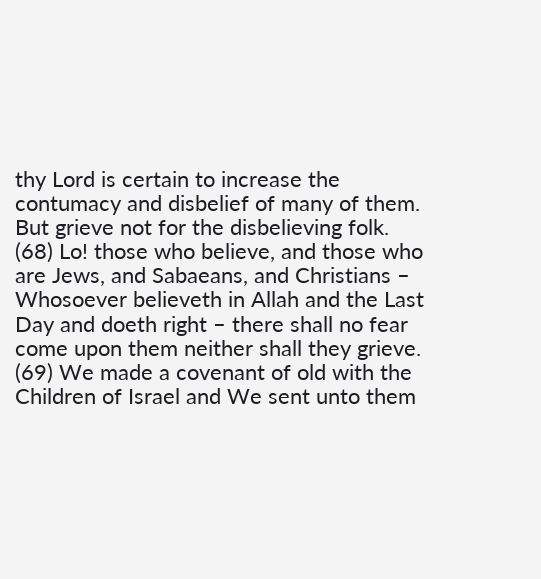thy Lord is certain to increase the contumacy and disbelief of many of them. But grieve not for the disbelieving folk. (68) Lo! those who believe, and those who are Jews, and Sabaeans, and Christians – Whosoever believeth in Allah and the Last Day and doeth right – there shall no fear come upon them neither shall they grieve. (69) We made a covenant of old with the Children of Israel and We sent unto them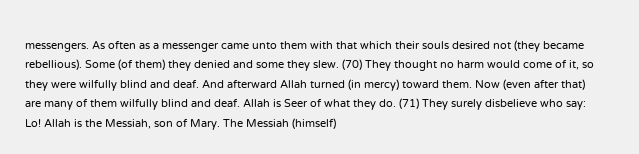messengers. As often as a messenger came unto them with that which their souls desired not (they became rebellious). Some (of them) they denied and some they slew. (70) They thought no harm would come of it, so they were wilfully blind and deaf. And afterward Allah turned (in mercy) toward them. Now (even after that) are many of them wilfully blind and deaf. Allah is Seer of what they do. (71) They surely disbelieve who say: Lo! Allah is the Messiah, son of Mary. The Messiah (himself)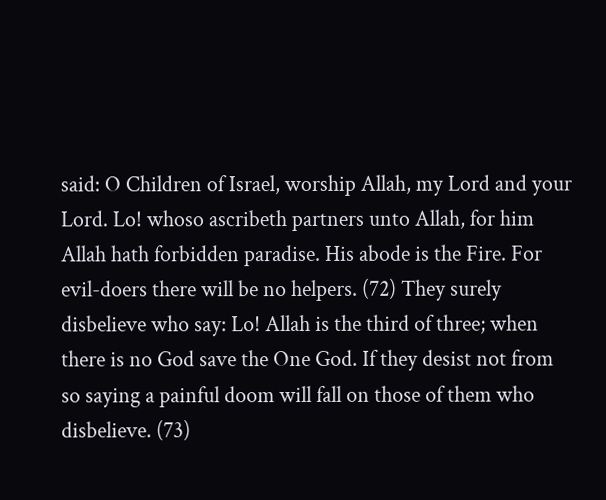said: O Children of Israel, worship Allah, my Lord and your Lord. Lo! whoso ascribeth partners unto Allah, for him Allah hath forbidden paradise. His abode is the Fire. For evil-doers there will be no helpers. (72) They surely disbelieve who say: Lo! Allah is the third of three; when there is no God save the One God. If they desist not from so saying a painful doom will fall on those of them who disbelieve. (73)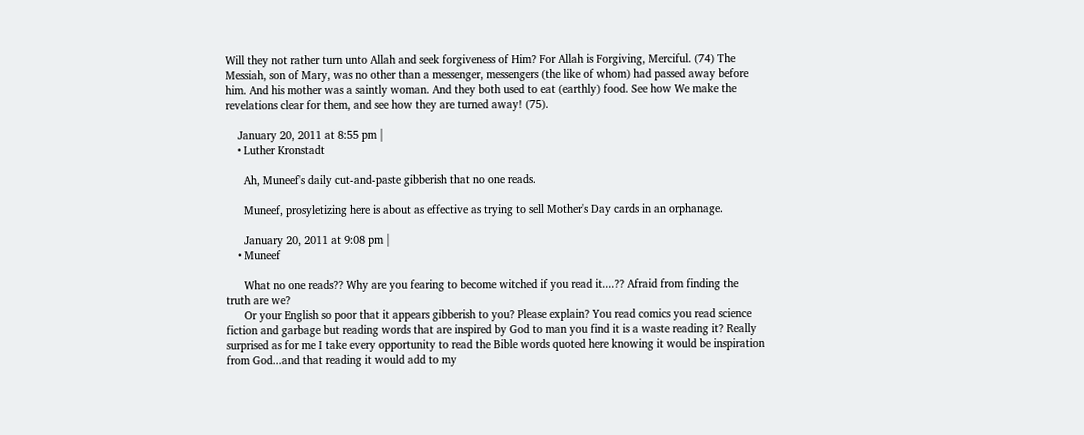Will they not rather turn unto Allah and seek forgiveness of Him? For Allah is Forgiving, Merciful. (74) The Messiah, son of Mary, was no other than a messenger, messengers (the like of whom) had passed away before him. And his mother was a saintly woman. And they both used to eat (earthly) food. See how We make the revelations clear for them, and see how they are turned away! (75).

    January 20, 2011 at 8:55 pm |
    • Luther Kronstadt

      Ah, Muneef's daily cut-and-paste gibberish that no one reads.

      Muneef, prosyletizing here is about as effective as trying to sell Mother's Day cards in an orphanage.

      January 20, 2011 at 9:08 pm |
    • Muneef

      What no one reads?? Why are you fearing to become witched if you read it....?? Afraid from finding the truth are we?
      Or your English so poor that it appears gibberish to you? Please explain? You read comics you read science fiction and garbage but reading words that are inspired by God to man you find it is a waste reading it? Really surprised as for me I take every opportunity to read the Bible words quoted here knowing it would be inspiration from God...and that reading it would add to my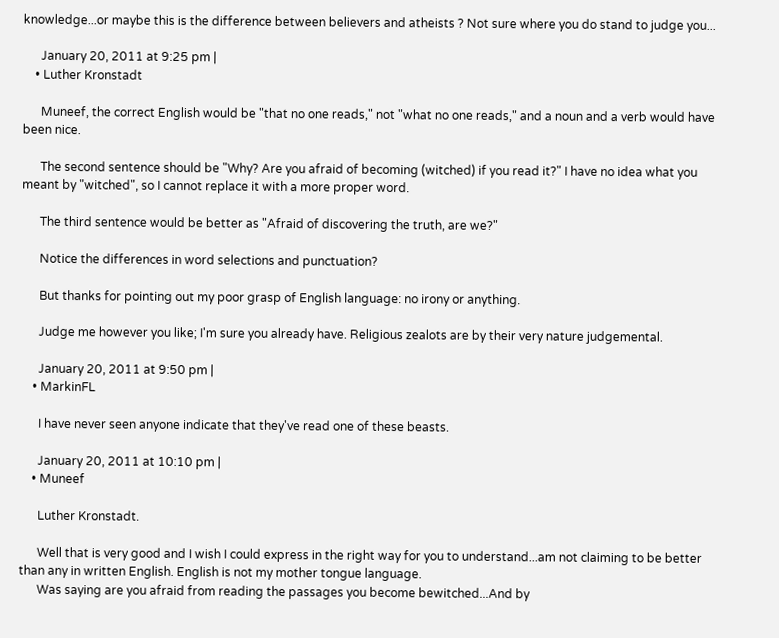knowledge...or maybe this is the difference between believers and atheists ? Not sure where you do stand to judge you...

      January 20, 2011 at 9:25 pm |
    • Luther Kronstadt

      Muneef, the correct English would be "that no one reads," not "what no one reads," and a noun and a verb would have been nice.

      The second sentence should be "Why? Are you afraid of becoming (witched) if you read it?" I have no idea what you meant by "witched", so I cannot replace it with a more proper word.

      The third sentence would be better as "Afraid of discovering the truth, are we?"

      Notice the differences in word selections and punctuation?

      But thanks for pointing out my poor grasp of English language: no irony or anything.

      Judge me however you like; I'm sure you already have. Religious zealots are by their very nature judgemental.

      January 20, 2011 at 9:50 pm |
    • MarkinFL

      I have never seen anyone indicate that they've read one of these beasts.

      January 20, 2011 at 10:10 pm |
    • Muneef

      Luther Kronstadt.

      Well that is very good and I wish I could express in the right way for you to understand...am not claiming to be better than any in written English. English is not my mother tongue language.
      Was saying are you afraid from reading the passages you become bewitched...And by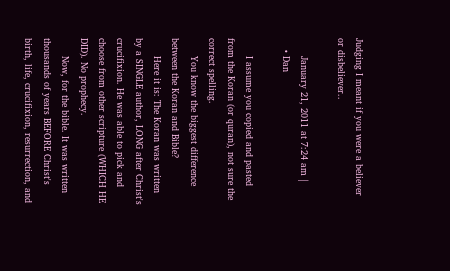Judging I meant if you were a believer or disbeliever..

      January 21, 2011 at 7:24 am |
    • Dan

      I assume you copied and pasted from the Koran (or quran), not sure the correct spelling.
      You know the biggest difference between the Koran and Bible?
      Here it is: The Koran was written by a SINGLE author, LONG after Christ's crucifixion. He was able to pick and choose from other scripture (WHICH HE DID). No prophecy.
      Now, for the bible. It was written thousands of years BEFORE Christ's birth, life, crucifixion, resurrection, and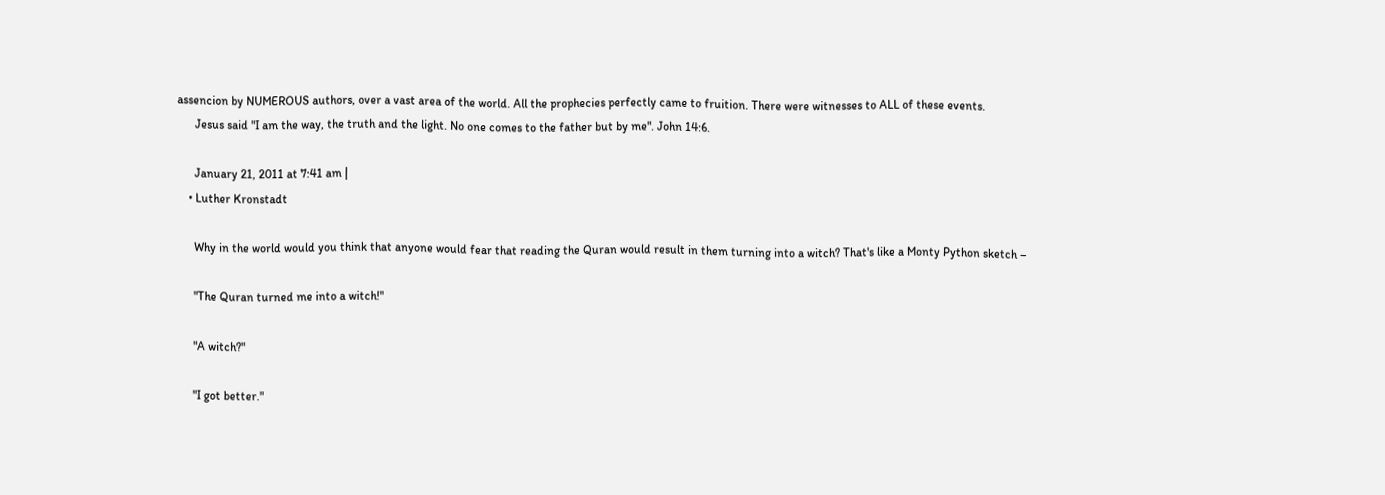assencion by NUMEROUS authors, over a vast area of the world. All the prophecies perfectly came to fruition. There were witnesses to ALL of these events.
      Jesus said "I am the way, the truth and the light. No one comes to the father but by me". John 14:6.

      January 21, 2011 at 7:41 am |
    • Luther Kronstadt

      Why in the world would you think that anyone would fear that reading the Quran would result in them turning into a witch? That's like a Monty Python sketch –

      "The Quran turned me into a witch!"

      "A witch?"

      "I got better."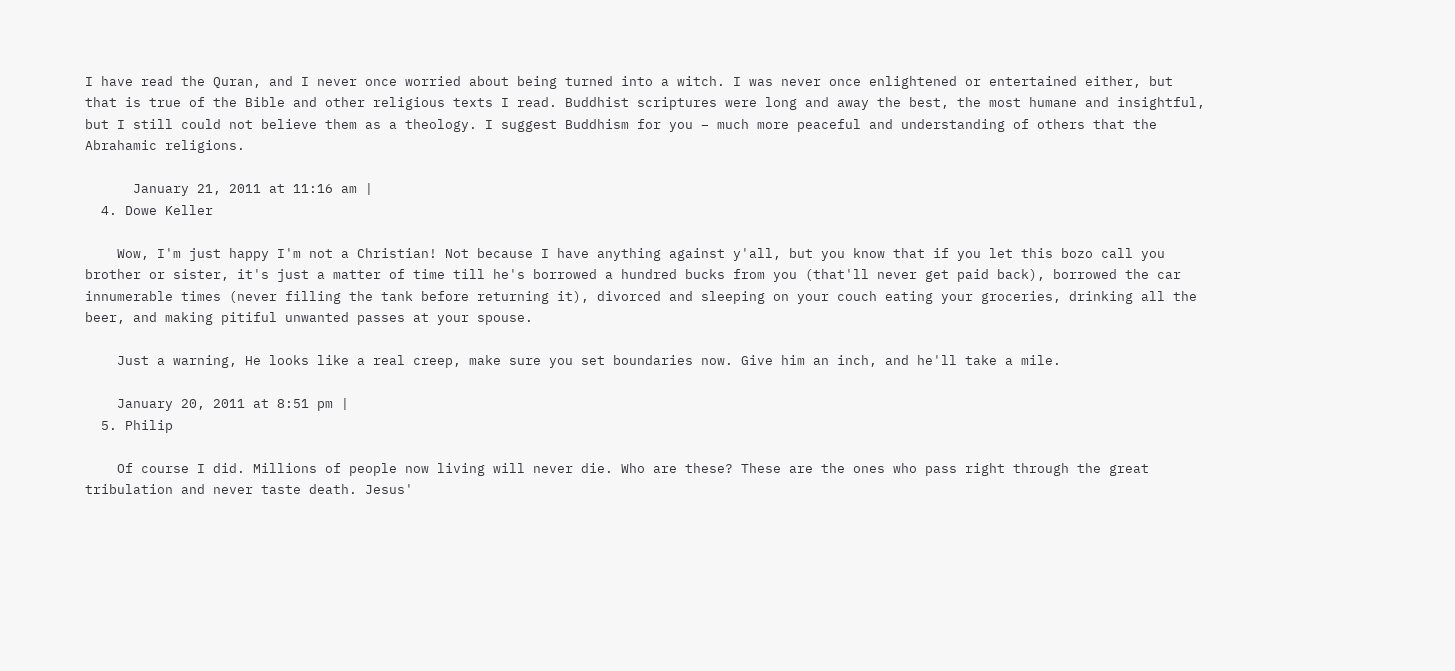I have read the Quran, and I never once worried about being turned into a witch. I was never once enlightened or entertained either, but that is true of the Bible and other religious texts I read. Buddhist scriptures were long and away the best, the most humane and insightful, but I still could not believe them as a theology. I suggest Buddhism for you – much more peaceful and understanding of others that the Abrahamic religions.

      January 21, 2011 at 11:16 am |
  4. Dowe Keller

    Wow, I'm just happy I'm not a Christian! Not because I have anything against y'all, but you know that if you let this bozo call you brother or sister, it's just a matter of time till he's borrowed a hundred bucks from you (that'll never get paid back), borrowed the car innumerable times (never filling the tank before returning it), divorced and sleeping on your couch eating your groceries, drinking all the beer, and making pitiful unwanted passes at your spouse.

    Just a warning, He looks like a real creep, make sure you set boundaries now. Give him an inch, and he'll take a mile.

    January 20, 2011 at 8:51 pm |
  5. Philip

    Of course I did. Millions of people now living will never die. Who are these? These are the ones who pass right through the great tribulation and never taste death. Jesus'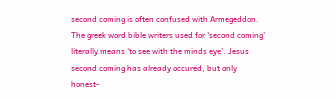second coming is often confused with Armegeddon. The greek word bible writers used for 'second coming' literally means 'to see with the minds eye'. Jesus second coming has already occured, but only honest-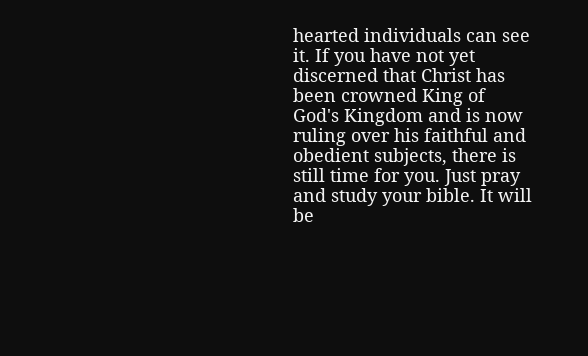hearted individuals can see it. If you have not yet discerned that Christ has been crowned King of God's Kingdom and is now ruling over his faithful and obedient subjects, there is still time for you. Just pray and study your bible. It will be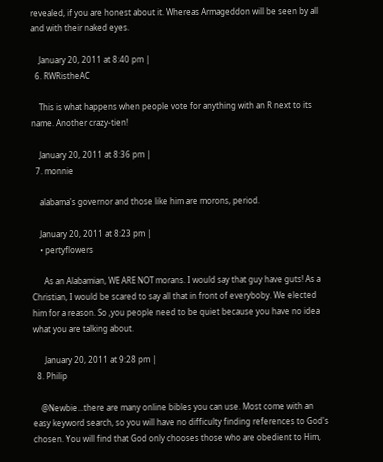revealed, if you are honest about it. Whereas Armageddon will be seen by all and with their naked eyes.

    January 20, 2011 at 8:40 pm |
  6. RWRistheAC

    This is what happens when people vote for anything with an R next to its name. Another crazy-tien!

    January 20, 2011 at 8:36 pm |
  7. monnie

    alabama's governor and those like him are morons, period.

    January 20, 2011 at 8:23 pm |
    • pertyflowers

      As an Alabamian, WE ARE NOT morans. I would say that guy have guts! As a Christian, I would be scared to say all that in front of everyboby. We elected him for a reason. So ,you people need to be quiet because you have no idea what you are talking about.

      January 20, 2011 at 9:28 pm |
  8. Philip

    @Newbie...there are many online bibles you can use. Most come with an easy keyword search, so you will have no difficulty finding references to God's chosen. You will find that God only chooses those who are obedient to Him,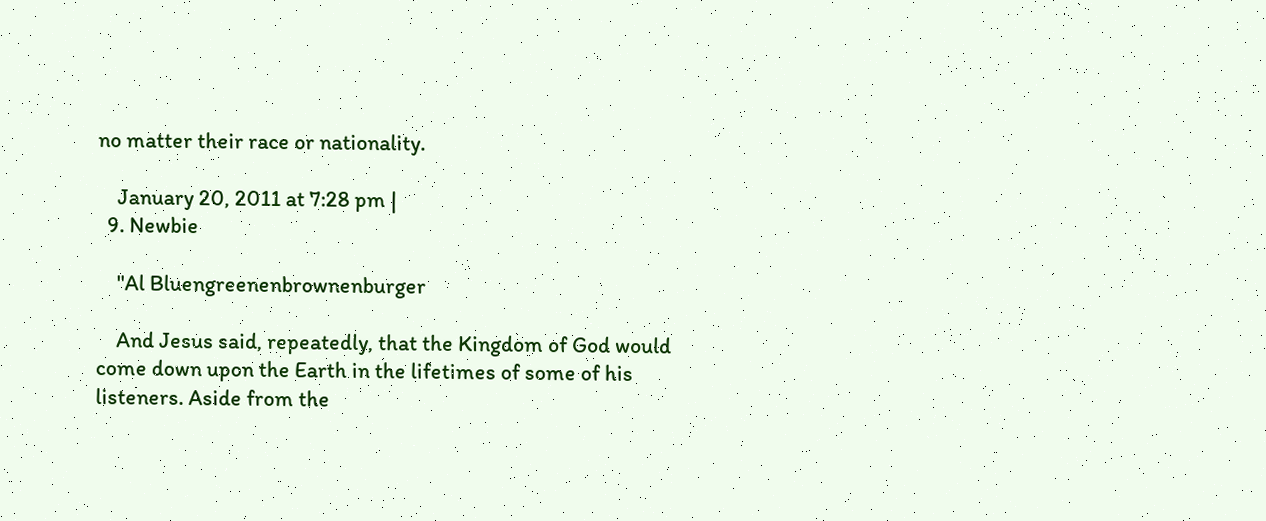no matter their race or nationality.

    January 20, 2011 at 7:28 pm |
  9. Newbie

    "Al Bluengreenenbrownenburger

    And Jesus said, repeatedly, that the Kingdom of God would come down upon the Earth in the lifetimes of some of his listeners. Aside from the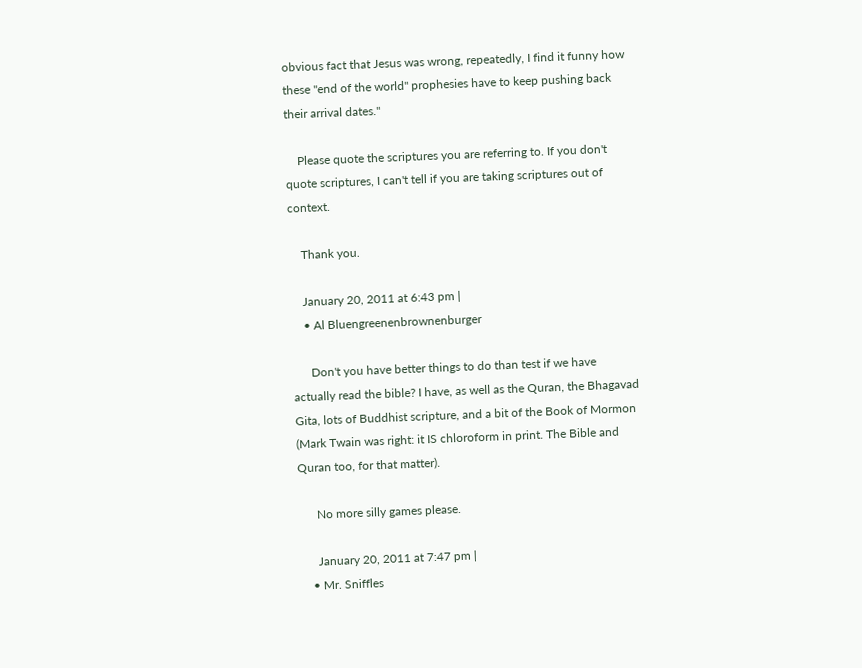obvious fact that Jesus was wrong, repeatedly, I find it funny how these "end of the world" prophesies have to keep pushing back their arrival dates."

    Please quote the scriptures you are referring to. If you don't quote scriptures, I can't tell if you are taking scriptures out of context.

    Thank you.

    January 20, 2011 at 6:43 pm |
    • Al Bluengreenenbrownenburger

      Don't you have better things to do than test if we have actually read the bible? I have, as well as the Quran, the Bhagavad Gita, lots of Buddhist scripture, and a bit of the Book of Mormon (Mark Twain was right: it IS chloroform in print. The Bible and Quran too, for that matter).

      No more silly games please.

      January 20, 2011 at 7:47 pm |
    • Mr. Sniffles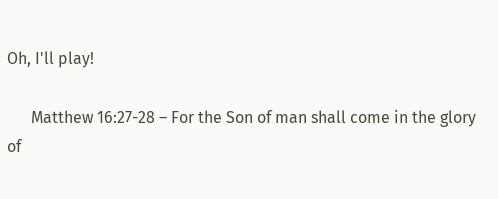Oh, I'll play!

      Matthew 16:27-28 – For the Son of man shall come in the glory of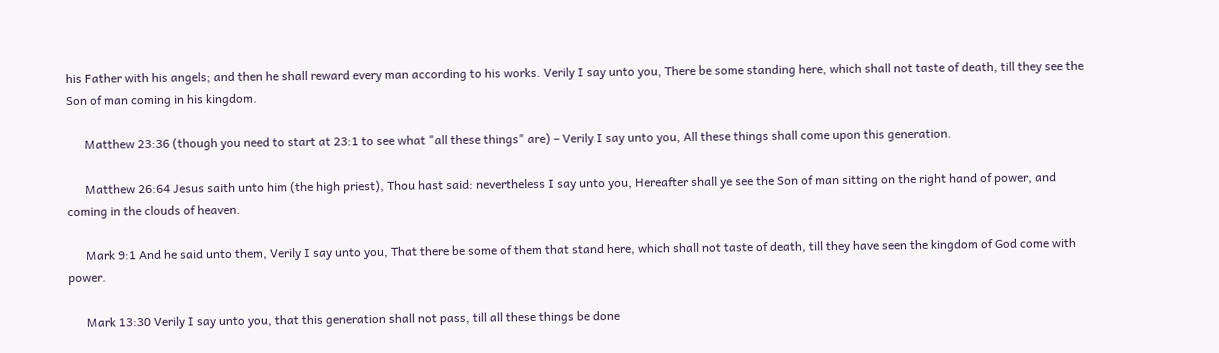his Father with his angels; and then he shall reward every man according to his works. Verily I say unto you, There be some standing here, which shall not taste of death, till they see the Son of man coming in his kingdom.

      Matthew 23:36 (though you need to start at 23:1 to see what "all these things" are) – Verily I say unto you, All these things shall come upon this generation.

      Matthew 26:64 Jesus saith unto him (the high priest), Thou hast said: nevertheless I say unto you, Hereafter shall ye see the Son of man sitting on the right hand of power, and coming in the clouds of heaven.

      Mark 9:1 And he said unto them, Verily I say unto you, That there be some of them that stand here, which shall not taste of death, till they have seen the kingdom of God come with power.

      Mark 13:30 Verily I say unto you, that this generation shall not pass, till all these things be done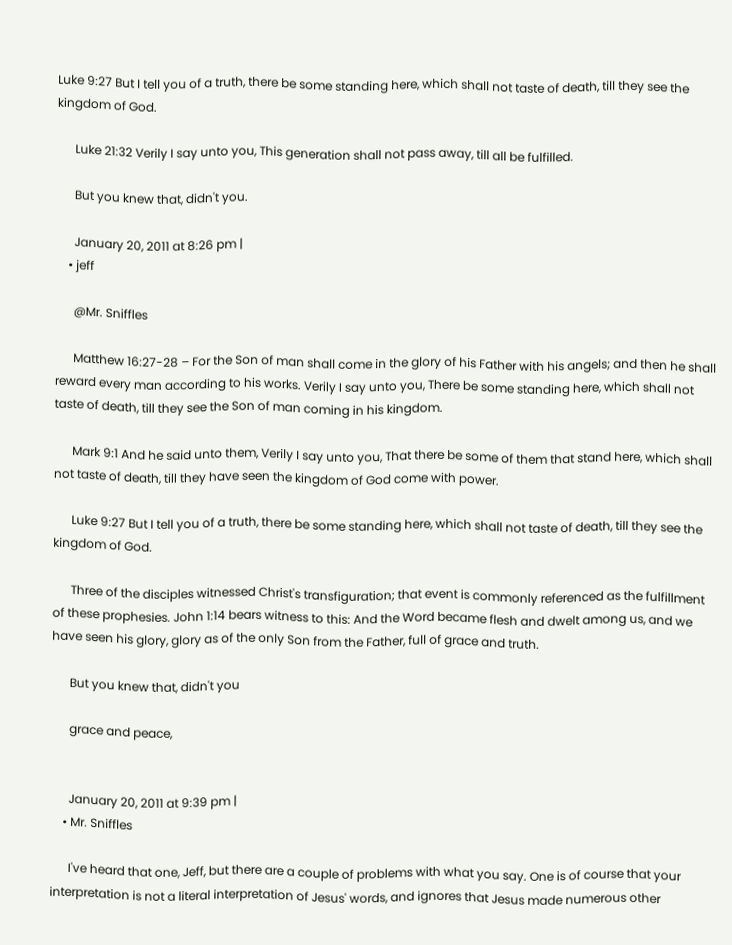Luke 9:27 But I tell you of a truth, there be some standing here, which shall not taste of death, till they see the kingdom of God.

      Luke 21:32 Verily I say unto you, This generation shall not pass away, till all be fulfilled.

      But you knew that, didn't you.

      January 20, 2011 at 8:26 pm |
    • jeff

      @Mr. Sniffles

      Matthew 16:27-28 – For the Son of man shall come in the glory of his Father with his angels; and then he shall reward every man according to his works. Verily I say unto you, There be some standing here, which shall not taste of death, till they see the Son of man coming in his kingdom.

      Mark 9:1 And he said unto them, Verily I say unto you, That there be some of them that stand here, which shall not taste of death, till they have seen the kingdom of God come with power.

      Luke 9:27 But I tell you of a truth, there be some standing here, which shall not taste of death, till they see the kingdom of God.

      Three of the disciples witnessed Christ's transfiguration; that event is commonly referenced as the fulfillment of these prophesies. John 1:14 bears witness to this: And the Word became flesh and dwelt among us, and we have seen his glory, glory as of the only Son from the Father, full of grace and truth.

      But you knew that, didn't you

      grace and peace,


      January 20, 2011 at 9:39 pm |
    • Mr. Sniffles

      I've heard that one, Jeff, but there are a couple of problems with what you say. One is of course that your interpretation is not a literal interpretation of Jesus' words, and ignores that Jesus made numerous other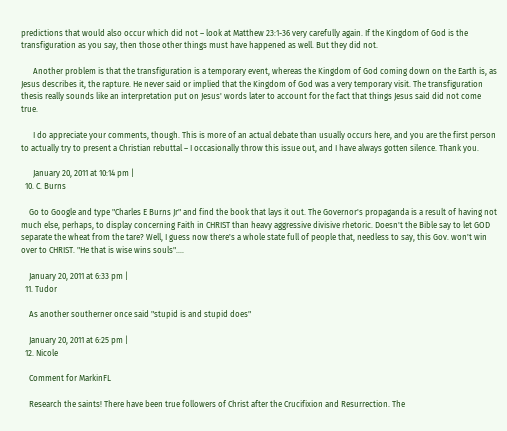predictions that would also occur which did not – look at Matthew 23:1-36 very carefully again. If the Kingdom of God is the transfiguration as you say, then those other things must have happened as well. But they did not.

      Another problem is that the transfiguration is a temporary event, whereas the Kingdom of God coming down on the Earth is, as Jesus describes it, the rapture. He never said or implied that the Kingdom of God was a very temporary visit. The transfiguration thesis really sounds like an interpretation put on Jesus' words later to account for the fact that things Jesus said did not come true.

      I do appreciate your comments, though. This is more of an actual debate than usually occurs here, and you are the first person to actually try to present a Christian rebuttal – I occasionally throw this issue out, and I have always gotten silence. Thank you.

      January 20, 2011 at 10:14 pm |
  10. C. Burns

    Go to Google and type "Charles E Burns Jr" and find the book that lays it out. The Governor's propaganda is a result of having not much else, perhaps, to display concerning Faith in CHRIST than heavy aggressive divisive rhetoric. Doesn't the Bible say to let GOD separate the wheat from the tare? Well, I guess now there's a whole state full of people that, needless to say, this Gov. won't win over to CHRIST. "He that is wise wins souls"....

    January 20, 2011 at 6:33 pm |
  11. Tudor

    As another southerner once said "stupid is and stupid does"

    January 20, 2011 at 6:25 pm |
  12. Nicole

    Comment for MarkinFL

    Research the saints! There have been true followers of Christ after the Crucifixion and Resurrection. The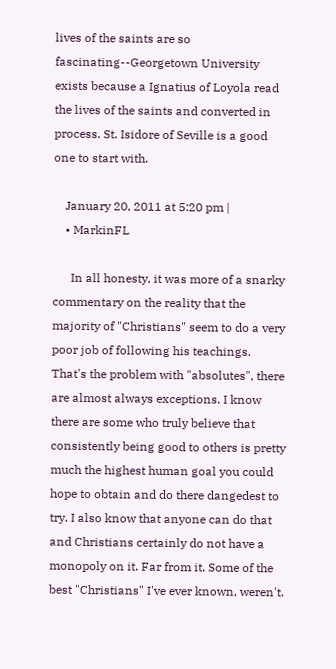lives of the saints are so fascinating--Georgetown University exists because a Ignatius of Loyola read the lives of the saints and converted in process. St. Isidore of Seville is a good one to start with.

    January 20, 2011 at 5:20 pm |
    • MarkinFL

      In all honesty, it was more of a snarky commentary on the reality that the majority of "Christians" seem to do a very poor job of following his teachings. That's the problem with "absolutes", there are almost always exceptions. I know there are some who truly believe that consistently being good to others is pretty much the highest human goal you could hope to obtain and do there dangedest to try. I also know that anyone can do that and Christians certainly do not have a monopoly on it. Far from it. Some of the best "Christians" I've ever known, weren't.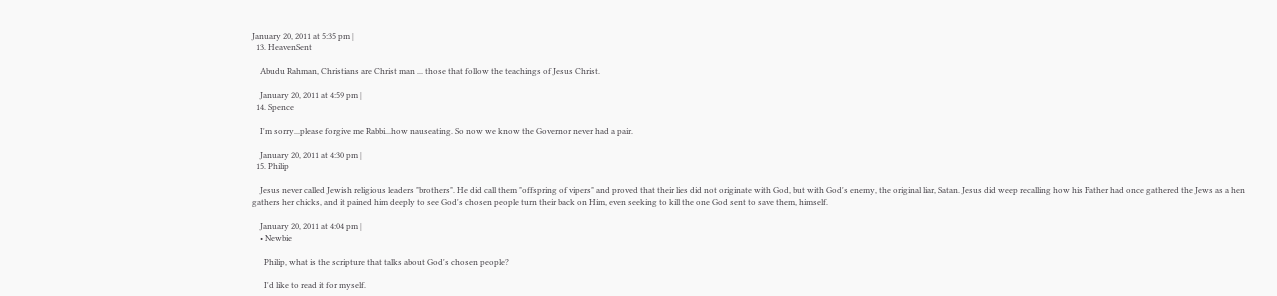January 20, 2011 at 5:35 pm |
  13. HeavenSent

    Abudu Rahman, Christians are Christ man ... those that follow the teachings of Jesus Christ.

    January 20, 2011 at 4:59 pm |
  14. Spence

    I'm sorry...please forgive me Rabbi...how nauseating. So now we know the Governor never had a pair.

    January 20, 2011 at 4:30 pm |
  15. Philip

    Jesus never called Jewish religious leaders "brothers". He did call them "offspring of vipers" and proved that their lies did not originate with God, but with God's enemy, the original liar, Satan. Jesus did weep recalling how his Father had once gathered the Jews as a hen gathers her chicks, and it pained him deeply to see God's chosen people turn their back on Him, even seeking to kill the one God sent to save them, himself.

    January 20, 2011 at 4:04 pm |
    • Newbie

      Philip, what is the scripture that talks about God's chosen people?

      I'd like to read it for myself.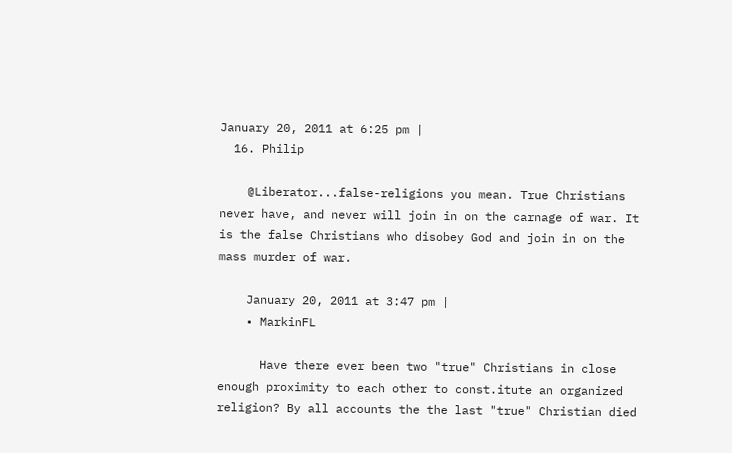January 20, 2011 at 6:25 pm |
  16. Philip

    @Liberator...false-religions you mean. True Christians never have, and never will join in on the carnage of war. It is the false Christians who disobey God and join in on the mass murder of war.

    January 20, 2011 at 3:47 pm |
    • MarkinFL

      Have there ever been two "true" Christians in close enough proximity to each other to const.itute an organized religion? By all accounts the the last "true" Christian died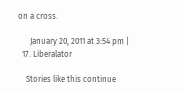on a cross.

      January 20, 2011 at 3:54 pm |
  17. Liberalator

    Stories like this continue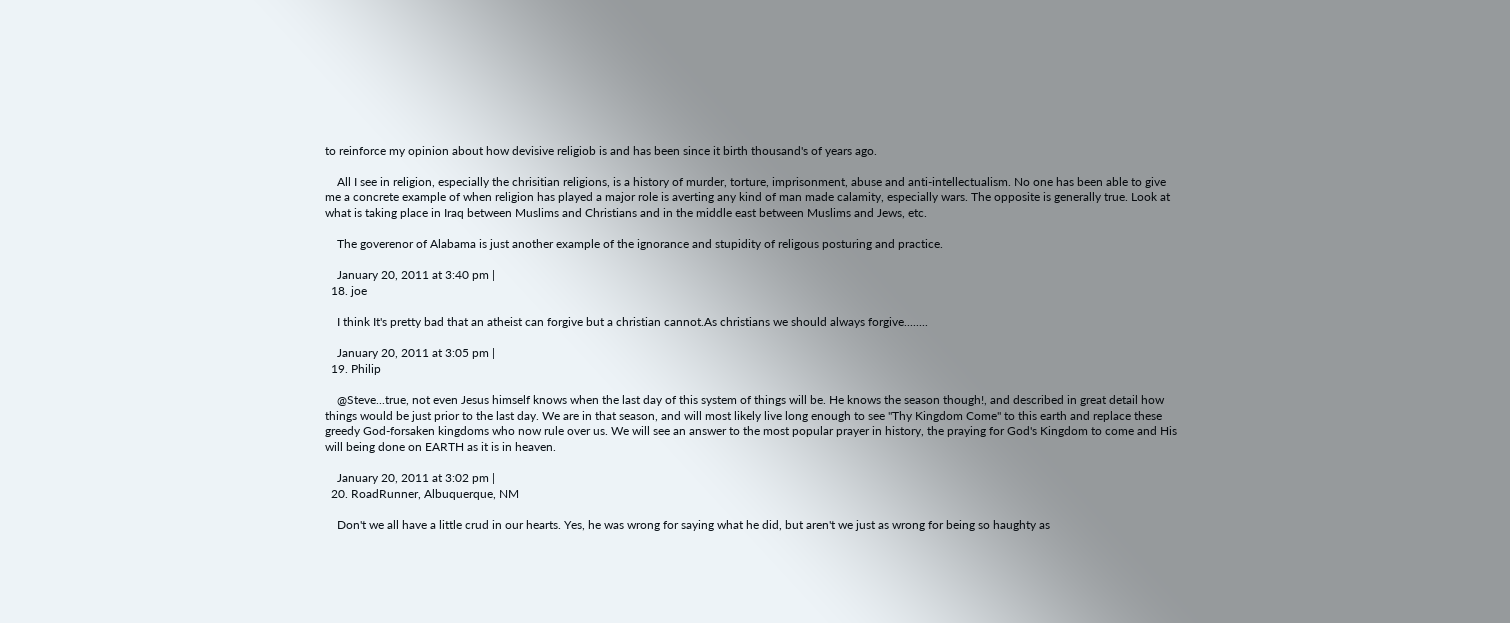to reinforce my opinion about how devisive religiob is and has been since it birth thousand's of years ago.

    All I see in religion, especially the chrisitian religions, is a history of murder, torture, imprisonment, abuse and anti-intellectualism. No one has been able to give me a concrete example of when religion has played a major role is averting any kind of man made calamity, especially wars. The opposite is generally true. Look at what is taking place in Iraq between Muslims and Christians and in the middle east between Muslims and Jews, etc.

    The goverenor of Alabama is just another example of the ignorance and stupidity of religous posturing and practice.

    January 20, 2011 at 3:40 pm |
  18. joe

    I think It's pretty bad that an atheist can forgive but a christian cannot.As christians we should always forgive........

    January 20, 2011 at 3:05 pm |
  19. Philip

    @Steve...true, not even Jesus himself knows when the last day of this system of things will be. He knows the season though!, and described in great detail how things would be just prior to the last day. We are in that season, and will most likely live long enough to see "Thy Kingdom Come" to this earth and replace these greedy God-forsaken kingdoms who now rule over us. We will see an answer to the most popular prayer in history, the praying for God's Kingdom to come and His will being done on EARTH as it is in heaven.

    January 20, 2011 at 3:02 pm |
  20. RoadRunner, Albuquerque, NM

    Don't we all have a little crud in our hearts. Yes, he was wrong for saying what he did, but aren't we just as wrong for being so haughty as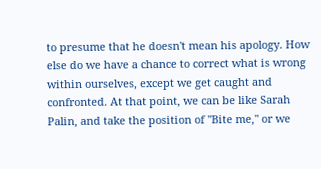to presume that he doesn't mean his apology. How else do we have a chance to correct what is wrong within ourselves, except we get caught and confronted. At that point, we can be like Sarah Palin, and take the position of "Bite me," or we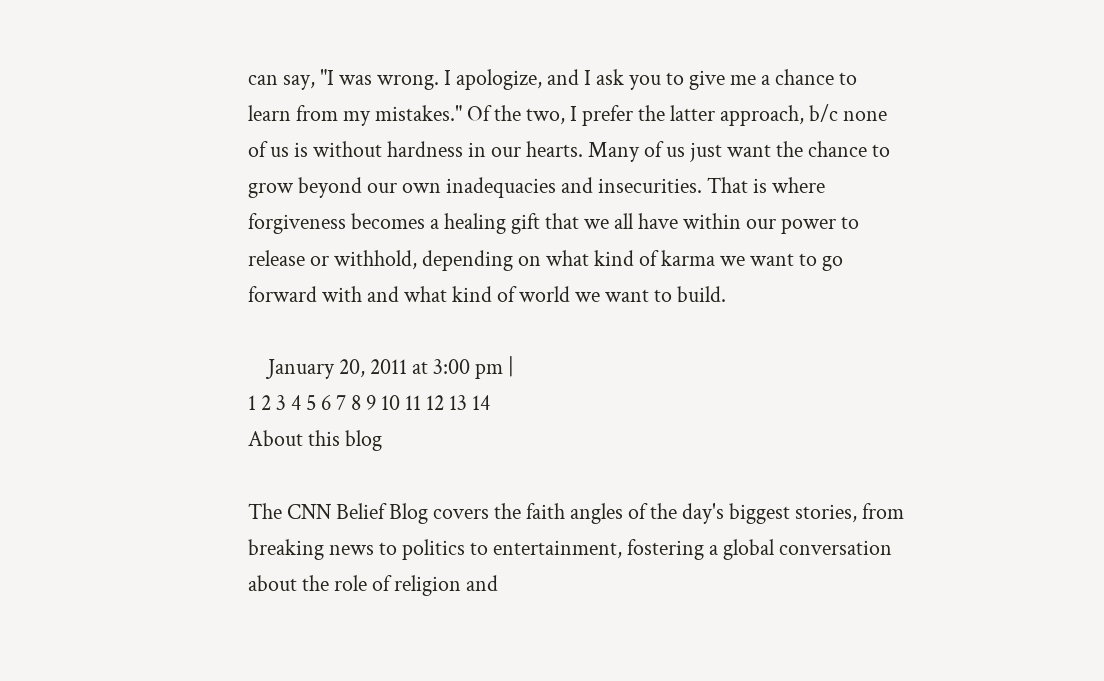can say, "I was wrong. I apologize, and I ask you to give me a chance to learn from my mistakes." Of the two, I prefer the latter approach, b/c none of us is without hardness in our hearts. Many of us just want the chance to grow beyond our own inadequacies and insecurities. That is where forgiveness becomes a healing gift that we all have within our power to release or withhold, depending on what kind of karma we want to go forward with and what kind of world we want to build.

    January 20, 2011 at 3:00 pm |
1 2 3 4 5 6 7 8 9 10 11 12 13 14
About this blog

The CNN Belief Blog covers the faith angles of the day's biggest stories, from breaking news to politics to entertainment, fostering a global conversation about the role of religion and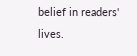belief in readers' lives.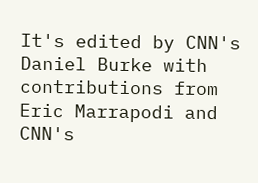It's edited by CNN's Daniel Burke with contributions from Eric Marrapodi and CNN's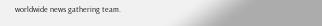worldwide news gathering team.